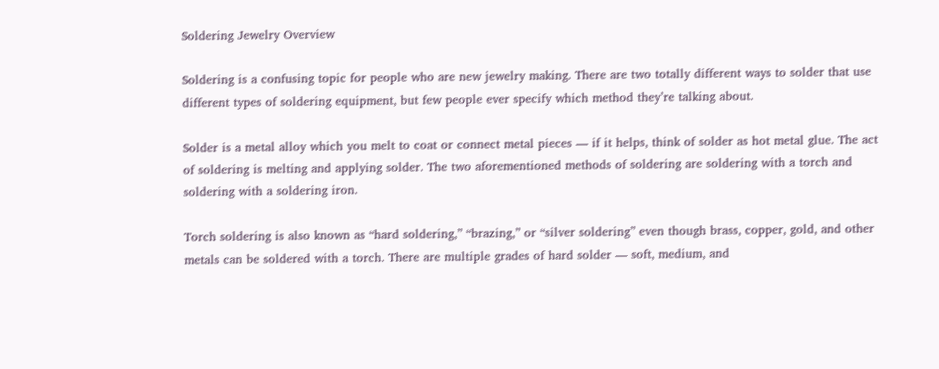Soldering Jewelry Overview

Soldering is a confusing topic for people who are new jewelry making. There are two totally different ways to solder that use different types of soldering equipment, but few people ever specify which method they’re talking about.

Solder is a metal alloy which you melt to coat or connect metal pieces — if it helps, think of solder as hot metal glue. The act of soldering is melting and applying solder. The two aforementioned methods of soldering are soldering with a torch and soldering with a soldering iron.

Torch soldering is also known as “hard soldering,” “brazing,” or “silver soldering” even though brass, copper, gold, and other metals can be soldered with a torch. There are multiple grades of hard solder — soft, medium, and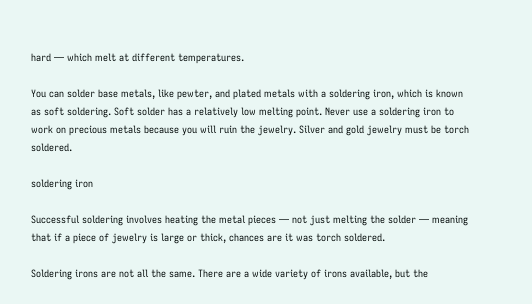hard — which melt at different temperatures.

You can solder base metals, like pewter, and plated metals with a soldering iron, which is known as soft soldering. Soft solder has a relatively low melting point. Never use a soldering iron to work on precious metals because you will ruin the jewelry. Silver and gold jewelry must be torch soldered.

soldering iron

Successful soldering involves heating the metal pieces — not just melting the solder — meaning that if a piece of jewelry is large or thick, chances are it was torch soldered.

Soldering irons are not all the same. There are a wide variety of irons available, but the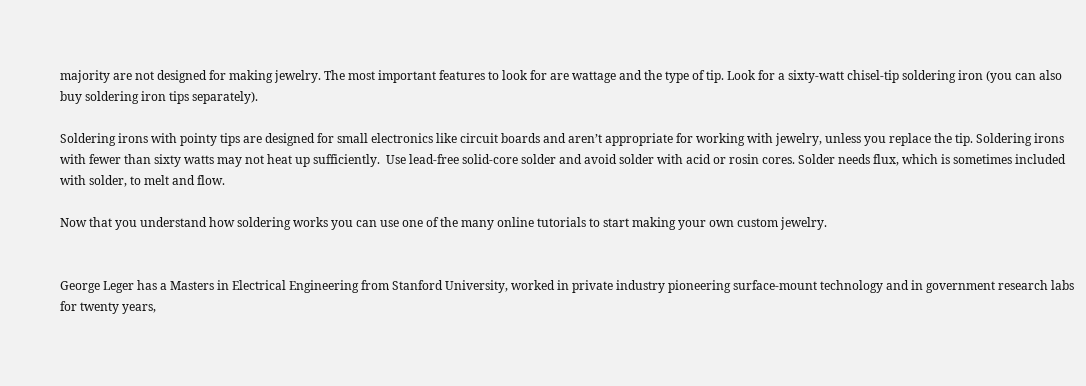majority are not designed for making jewelry. The most important features to look for are wattage and the type of tip. Look for a sixty-watt chisel-tip soldering iron (you can also buy soldering iron tips separately).

Soldering irons with pointy tips are designed for small electronics like circuit boards and aren’t appropriate for working with jewelry, unless you replace the tip. Soldering irons with fewer than sixty watts may not heat up sufficiently.  Use lead-free solid-core solder and avoid solder with acid or rosin cores. Solder needs flux, which is sometimes included with solder, to melt and flow.

Now that you understand how soldering works you can use one of the many online tutorials to start making your own custom jewelry.


George Leger has a Masters in Electrical Engineering from Stanford University, worked in private industry pioneering surface-mount technology and in government research labs for twenty years,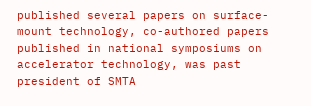published several papers on surface-mount technology, co-authored papers published in national symposiums on accelerator technology, was past president of SMTA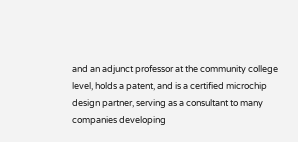and an adjunct professor at the community college level, holds a patent, and is a certified microchip design partner, serving as a consultant to many companies developing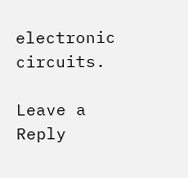electronic circuits.

Leave a Reply